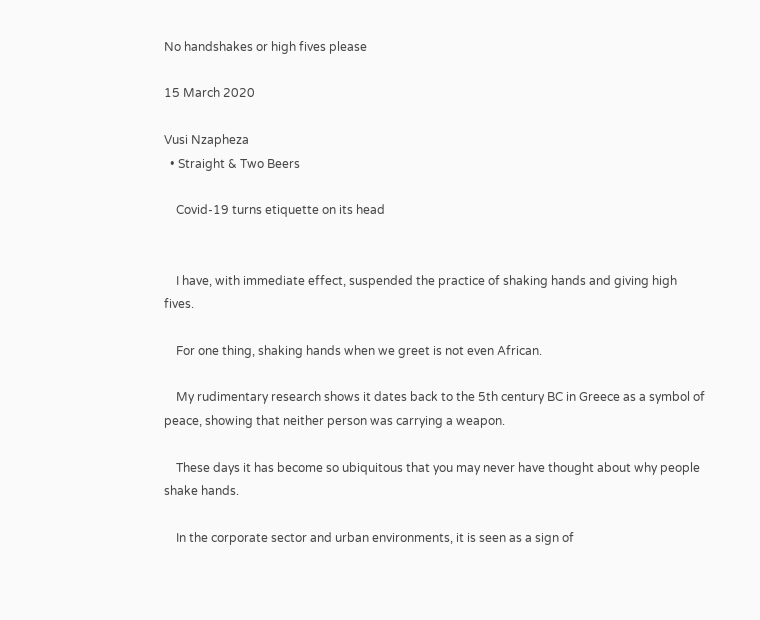No handshakes or high fives please

15 March 2020

Vusi Nzapheza
  • Straight & Two Beers

    Covid-19 turns etiquette on its head


    I have, with immediate effect, suspended the practice of shaking hands and giving high fives.

    For one thing, shaking hands when we greet is not even African.

    My rudimentary research shows it dates back to the 5th century BC in Greece as a symbol of peace, showing that neither person was carrying a weapon.

    These days it has become so ubiquitous that you may never have thought about why people shake hands.

    In the corporate sector and urban environments, it is seen as a sign of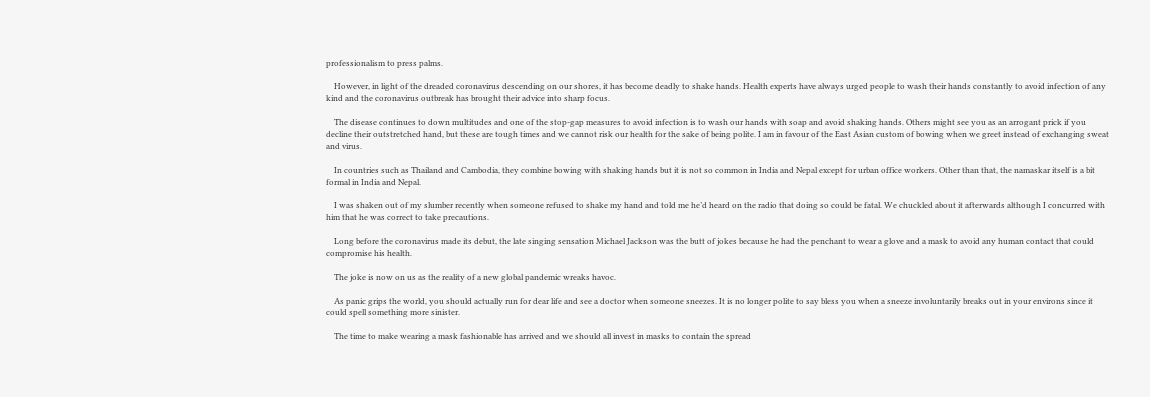professionalism to press palms.

    However, in light of the dreaded coronavirus descending on our shores, it has become deadly to shake hands. Health experts have always urged people to wash their hands constantly to avoid infection of any kind and the coronavirus outbreak has brought their advice into sharp focus.

    The disease continues to down multitudes and one of the stop-gap measures to avoid infection is to wash our hands with soap and avoid shaking hands. Others might see you as an arrogant prick if you decline their outstretched hand, but these are tough times and we cannot risk our health for the sake of being polite. I am in favour of the East Asian custom of bowing when we greet instead of exchanging sweat and virus.

    In countries such as Thailand and Cambodia, they combine bowing with shaking hands but it is not so common in India and Nepal except for urban office workers. Other than that, the namaskar itself is a bit formal in India and Nepal.

    I was shaken out of my slumber recently when someone refused to shake my hand and told me he’d heard on the radio that doing so could be fatal. We chuckled about it afterwards although I concurred with him that he was correct to take precautions.

    Long before the coronavirus made its debut, the late singing sensation Michael Jackson was the butt of jokes because he had the penchant to wear a glove and a mask to avoid any human contact that could compromise his health.

    The joke is now on us as the reality of a new global pandemic wreaks havoc.

    As panic grips the world, you should actually run for dear life and see a doctor when someone sneezes. It is no longer polite to say bless you when a sneeze involuntarily breaks out in your environs since it could spell something more sinister.

    The time to make wearing a mask fashionable has arrived and we should all invest in masks to contain the spread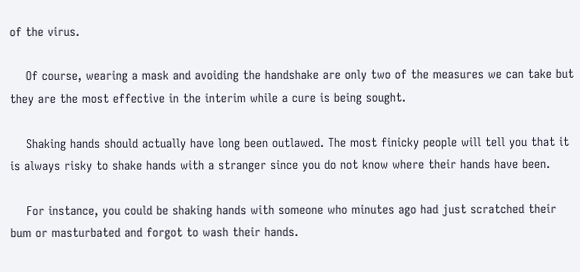of the virus.

    Of course, wearing a mask and avoiding the handshake are only two of the measures we can take but they are the most effective in the interim while a cure is being sought.

    Shaking hands should actually have long been outlawed. The most finicky people will tell you that it is always risky to shake hands with a stranger since you do not know where their hands have been.

    For instance, you could be shaking hands with someone who minutes ago had just scratched their bum or masturbated and forgot to wash their hands.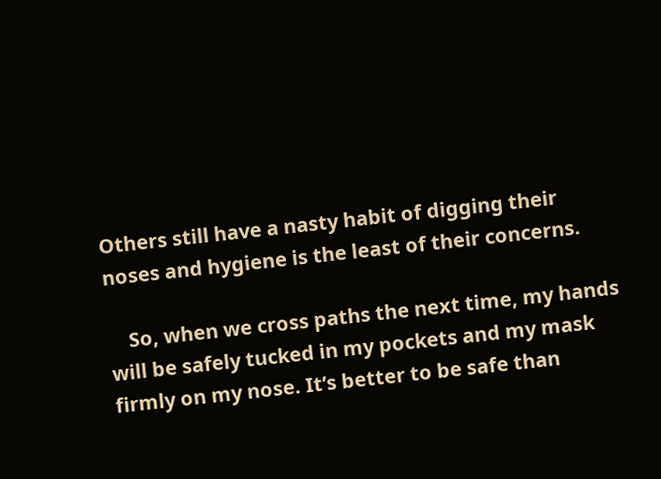Others still have a nasty habit of digging their noses and hygiene is the least of their concerns.

    So, when we cross paths the next time, my hands will be safely tucked in my pockets and my mask firmly on my nose. It’s better to be safe than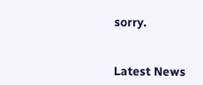sorry.


Latest News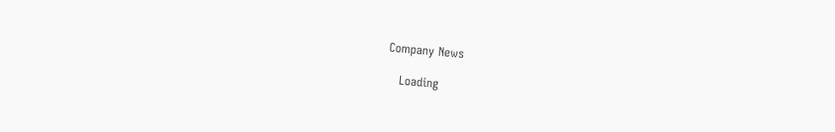Company News

   Loading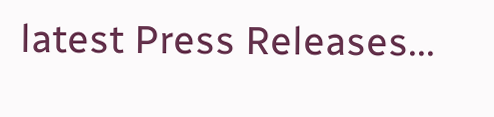latest Press Releases...